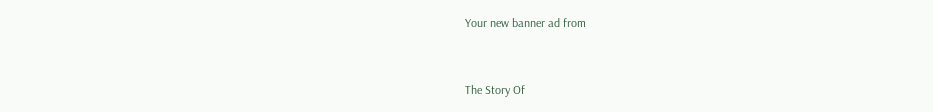Your new banner ad from


The Story Of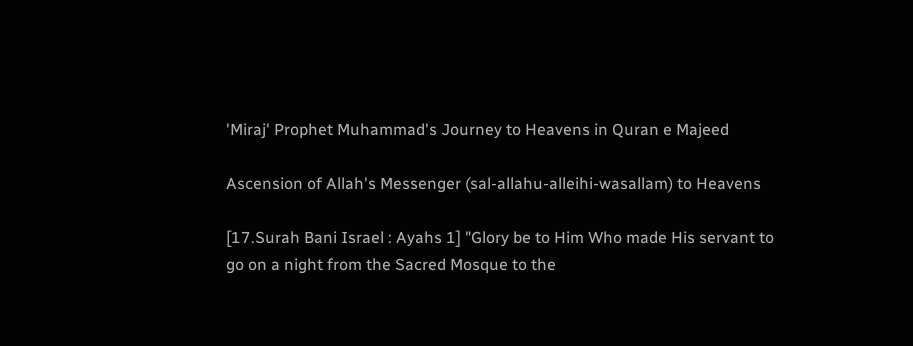'Miraj' Prophet Muhammad's Journey to Heavens in Quran e Majeed

Ascension of Allah's Messenger (sal-allahu-alleihi-wasallam) to Heavens

[17.Surah Bani Israel : Ayahs 1] "Glory be to Him Who made His servant to go on a night from the Sacred Mosque to the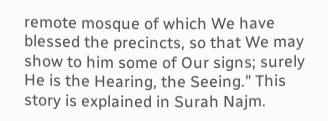remote mosque of which We have blessed the precincts, so that We may show to him some of Our signs; surely He is the Hearing, the Seeing." This story is explained in Surah Najm.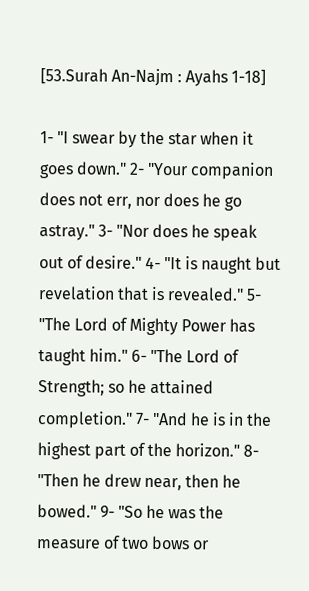[53.Surah An-Najm : Ayahs 1-18]

1- "I swear by the star when it goes down." 2- "Your companion does not err, nor does he go astray." 3- "Nor does he speak out of desire." 4- "It is naught but revelation that is revealed." 5- "The Lord of Mighty Power has taught him." 6- "The Lord of Strength; so he attained completion." 7- "And he is in the highest part of the horizon." 8- "Then he drew near, then he bowed." 9- "So he was the measure of two bows or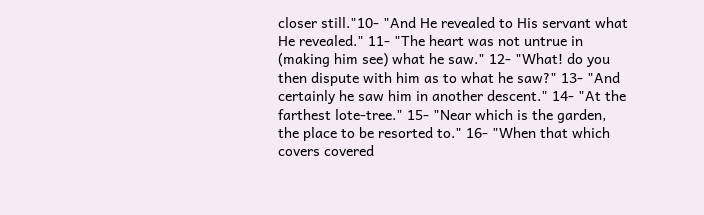closer still."10- "And He revealed to His servant what He revealed." 11- "The heart was not untrue in (making him see) what he saw." 12- "What! do you then dispute with him as to what he saw?" 13- "And certainly he saw him in another descent." 14- "At the farthest lote-tree." 15- "Near which is the garden, the place to be resorted to." 16- "When that which covers covered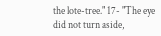the lote-tree." 17- "The eye did not turn aside,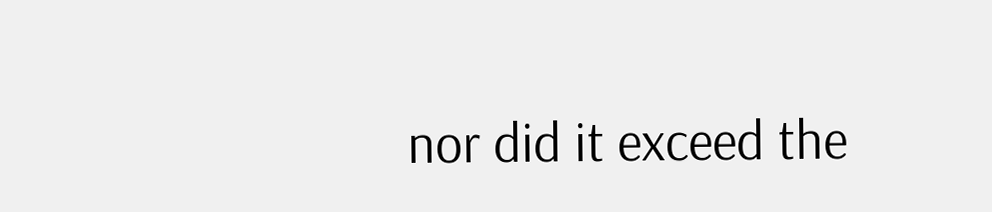nor did it exceed the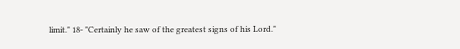limit." 18- "Certainly he saw of the greatest signs of his Lord."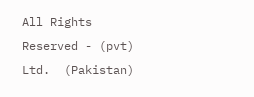All Rights Reserved - (pvt) Ltd.  (Pakistan)